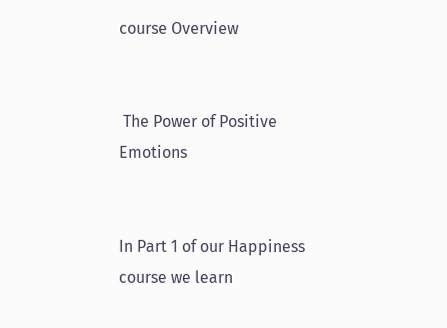course Overview


 The Power of Positive Emotions


In Part 1 of our Happiness course we learn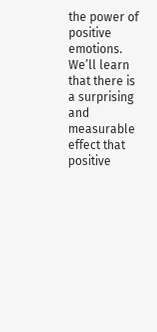the power of positive emotions. We’ll learn that there is a surprising and measurable effect that positive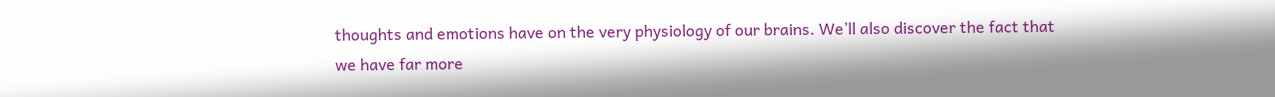thoughts and emotions have on the very physiology of our brains. We’ll also discover the fact that we have far more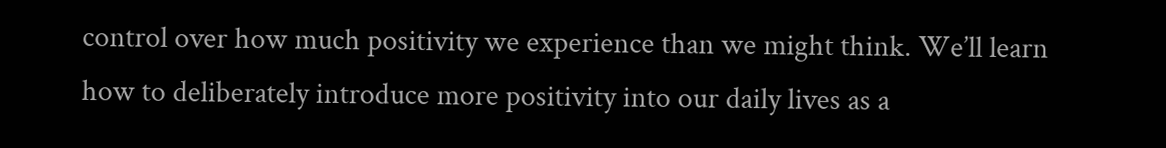control over how much positivity we experience than we might think. We’ll learn how to deliberately introduce more positivity into our daily lives as a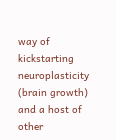way of kickstarting neuroplasticity (brain growth) and a host of other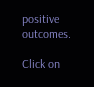positive outcomes.

Click on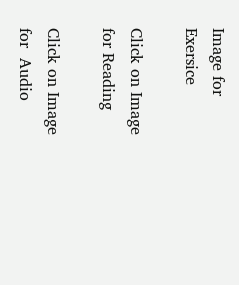Image for Exersice

Click on Image for Reading

Click on Image for  Audio